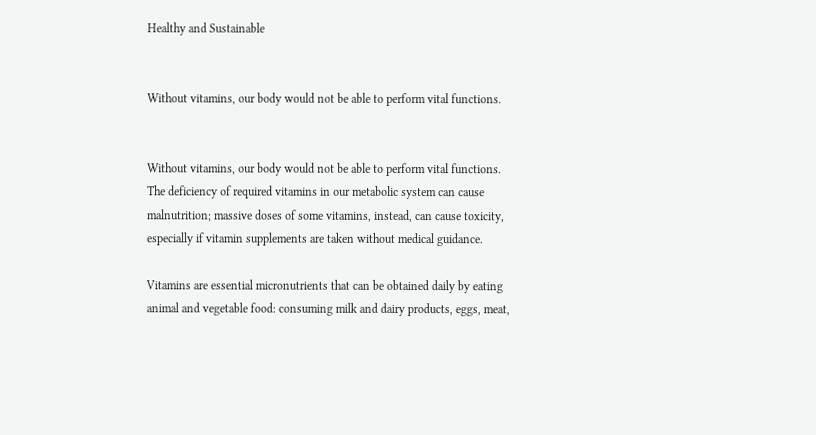Healthy and Sustainable


Without vitamins, our body would not be able to perform vital functions.


Without vitamins, our body would not be able to perform vital functions.
The deficiency of required vitamins in our metabolic system can cause malnutrition; massive doses of some vitamins, instead, can cause toxicity, especially if vitamin supplements are taken without medical guidance.

Vitamins are essential micronutrients that can be obtained daily by eating animal and vegetable food: consuming milk and dairy products, eggs, meat,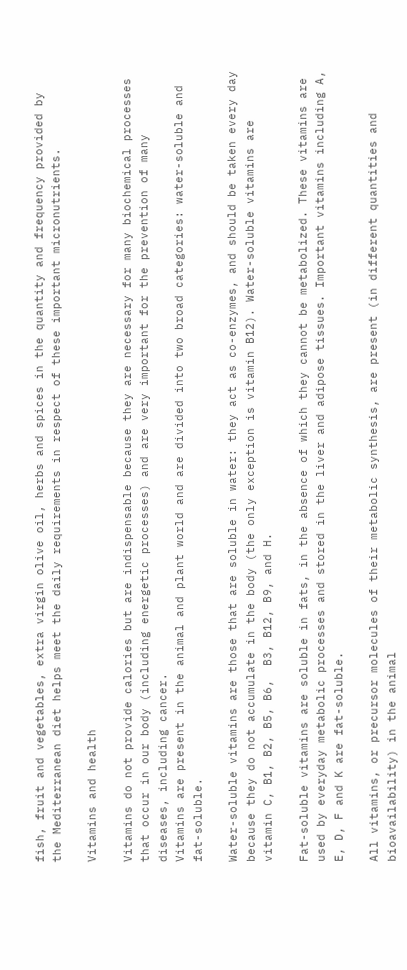fish, fruit and vegetables, extra virgin olive oil, herbs and spices in the quantity and frequency provided by the Mediterranean diet helps meet the daily requirements in respect of these important micronutrients.

Vitamins and health

Vitamins do not provide calories but are indispensable because they are necessary for many biochemical processes that occur in our body (including energetic processes) and are very important for the prevention of many diseases, including cancer.
Vitamins are present in the animal and plant world and are divided into two broad categories: water-soluble and fat-soluble.

Water-soluble vitamins are those that are soluble in water: they act as co-enzymes, and should be taken every day because they do not accumulate in the body (the only exception is vitamin B12). Water-soluble vitamins are vitamin C, B1, B2, B5, B6,  B3, B12, B9, and H.

Fat-soluble vitamins are soluble in fats, in the absence of which they cannot be metabolized. These vitamins are used by everyday metabolic processes and stored in the liver and adipose tissues. Important vitamins including A, E, D, F and K are fat-soluble.

All vitamins, or precursor molecules of their metabolic synthesis, are present (in different quantities and bioavailability) in the animal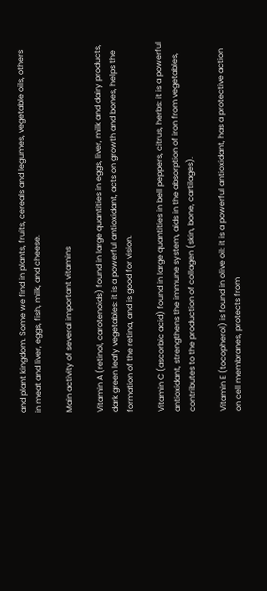and plant kingdom. Some we find in plants, fruits, cereals and legumes, vegetable oils, others in meat and liver, eggs, fish, milk, and cheese.

Main activity of several important vitamins

Vitamin A (retinol, carotenoids) found in large quantities in eggs, liver, milk and dairy products, dark green leafy vegetables: it is a powerful antioxidant, acts on growth and bones, helps the formation of the retina, and is good for vision.

Vitamin C (ascorbic acid) found in large quantities in bell peppers, citrus, herbs: it is a powerful antioxidant, strengthens the immune system, aids in the absorption of iron from vegetables, contributes to the production of collagen (skin, bone, cartilages).

Vitamin E (tocopherol) is found in olive oil: it is a powerful antioxidant, has a protective action on cell membranes, protects from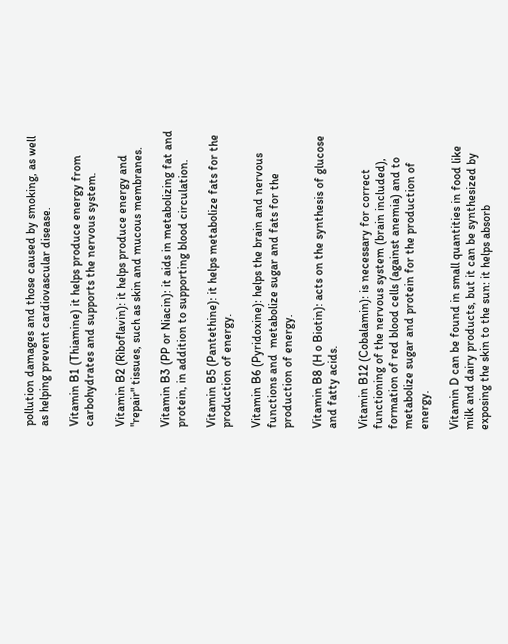pollution damages and those caused by smoking, as well as helping prevent cardiovascular disease.

Vitamin B1 (Thiamine) it helps produce energy from carbohydrates and supports the nervous system.

Vitamin B2 (Riboflavin): it helps produce energy and  "repair" tissues, such as skin and mucous membranes.

Vitamin B3 (PP or Niacin): it aids in metabolizing fat and protein, in addition to supporting blood circulation.

Vitamin B5 (Pantethine): it helps metabolize fats for the production of energy.

Vitamin B6 (Pyridoxine): helps the brain and nervous functions and  metabolize sugar and fats for the production of energy.

Vitamin B8 (H o Biotin): acts on the synthesis of glucose and fatty acids.

Vitamin B12 (Cobalamin): is necessary for correct functioning of the nervous system (brain included), formation of red blood cells (against anemia) and to metabolize sugar and protein for the production of energy.

Vitamin D can be found in small quantities in food like milk and dairy products, but it can be synthesized by exposing the skin to the sun: it helps absorb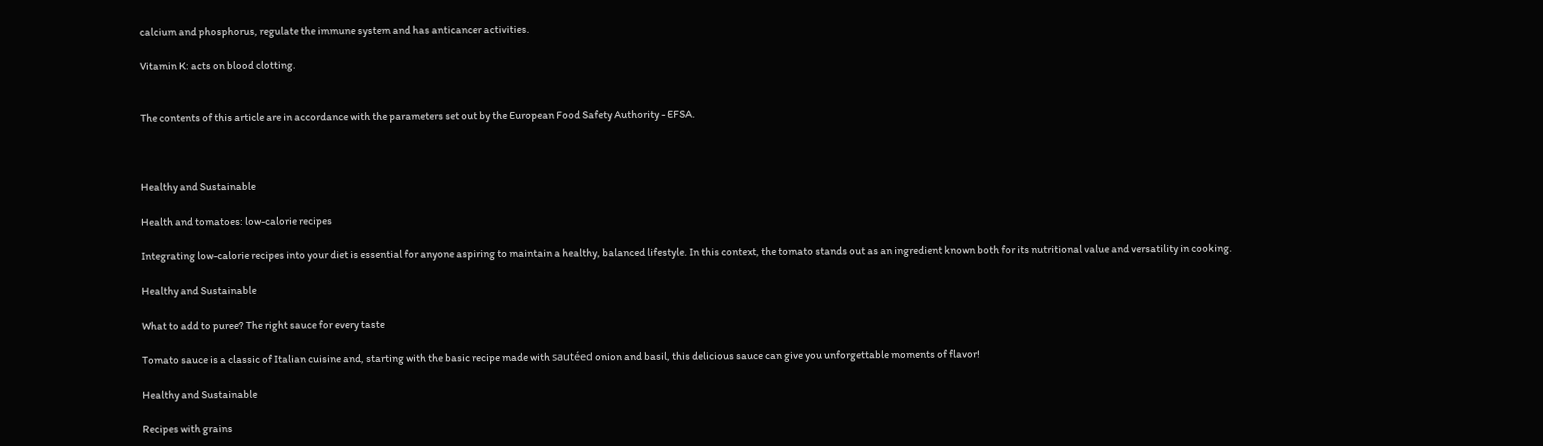calcium and phosphorus, regulate the immune system and has anticancer activities.

Vitamin K: acts on blood clotting.


The contents of this article are in accordance with the parameters set out by the European Food Safety Authority - EFSA.



Healthy and Sustainable

Health and tomatoes: low-calorie recipes

Integrating low-calorie recipes into your diet is essential for anyone aspiring to maintain a healthy, balanced lifestyle. In this context, the tomato stands out as an ingredient known both for its nutritional value and versatility in cooking.

Healthy and Sustainable

What to add to puree? The right sauce for every taste

Tomato sauce is a classic of Italian cuisine and, starting with the basic recipe made with sautéed onion and basil, this delicious sauce can give you unforgettable moments of flavor!

Healthy and Sustainable

Recipes with grains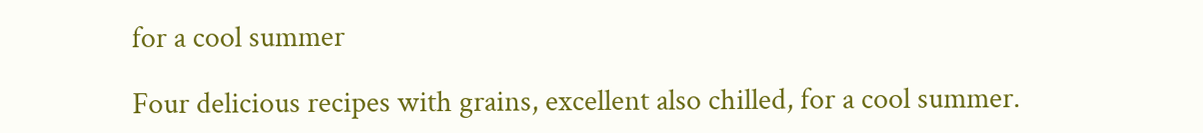for a cool summer

Four delicious recipes with grains, excellent also chilled, for a cool summer.